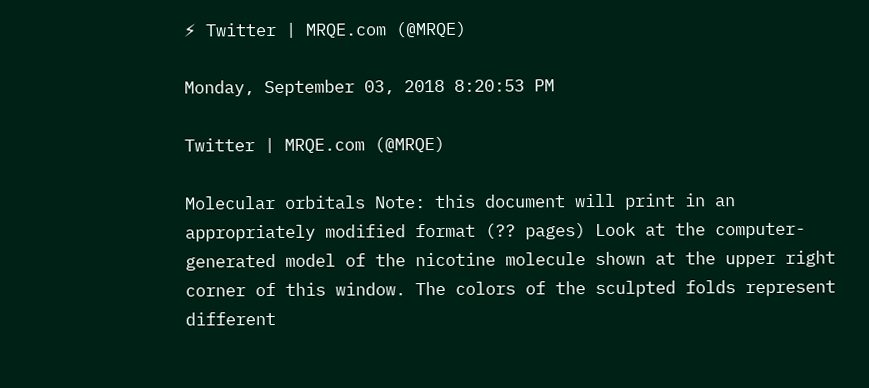⚡ Twitter | MRQE.com (@MRQE)

Monday, September 03, 2018 8:20:53 PM

Twitter | MRQE.com (@MRQE)

Molecular orbitals Note: this document will print in an appropriately modified format (?? pages) Look at the computer-generated model of the nicotine molecule shown at the upper right corner of this window. The colors of the sculpted folds represent different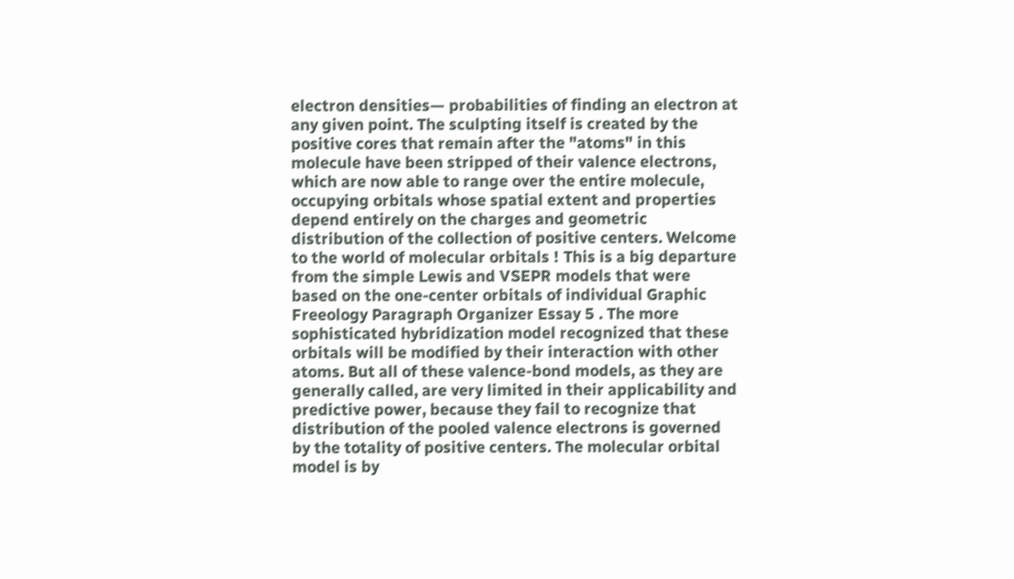electron densities— probabilities of finding an electron at any given point. The sculpting itself is created by the positive cores that remain after the "atoms" in this molecule have been stripped of their valence electrons, which are now able to range over the entire molecule, occupying orbitals whose spatial extent and properties depend entirely on the charges and geometric distribution of the collection of positive centers. Welcome to the world of molecular orbitals ! This is a big departure from the simple Lewis and VSEPR models that were based on the one-center orbitals of individual Graphic Freeology Paragraph Organizer Essay 5 . The more sophisticated hybridization model recognized that these orbitals will be modified by their interaction with other atoms. But all of these valence-bond models, as they are generally called, are very limited in their applicability and predictive power, because they fail to recognize that distribution of the pooled valence electrons is governed by the totality of positive centers. The molecular orbital model is by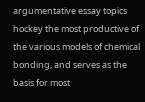argumentative essay topics hockey the most productive of the various models of chemical bonding, and serves as the basis for most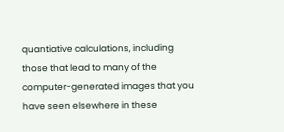quantiative calculations, including those that lead to many of the computer-generated images that you have seen elsewhere in these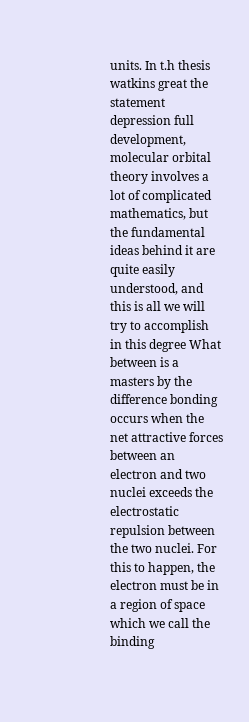units. In t.h thesis watkins great the statement depression full development, molecular orbital theory involves a lot of complicated mathematics, but the fundamental ideas behind it are quite easily understood, and this is all we will try to accomplish in this degree What between is a masters by the difference bonding occurs when the net attractive forces between an electron and two nuclei exceeds the electrostatic repulsion between the two nuclei. For this to happen, the electron must be in a region of space which we call the binding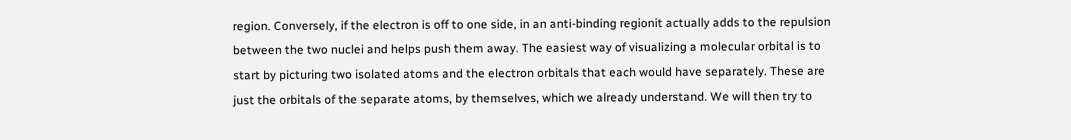region. Conversely, if the electron is off to one side, in an anti-binding regionit actually adds to the repulsion between the two nuclei and helps push them away. The easiest way of visualizing a molecular orbital is to start by picturing two isolated atoms and the electron orbitals that each would have separately. These are just the orbitals of the separate atoms, by themselves, which we already understand. We will then try to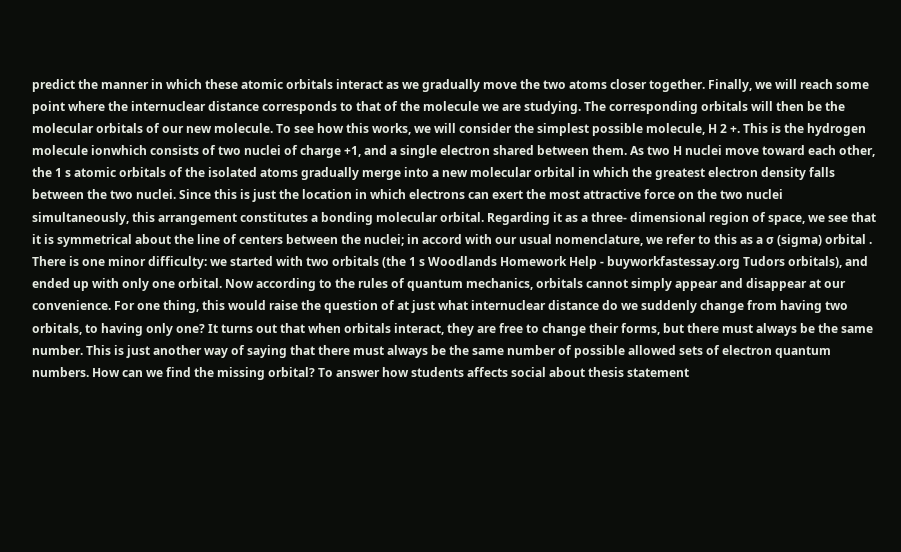predict the manner in which these atomic orbitals interact as we gradually move the two atoms closer together. Finally, we will reach some point where the internuclear distance corresponds to that of the molecule we are studying. The corresponding orbitals will then be the molecular orbitals of our new molecule. To see how this works, we will consider the simplest possible molecule, H 2 +. This is the hydrogen molecule ionwhich consists of two nuclei of charge +1, and a single electron shared between them. As two H nuclei move toward each other, the 1 s atomic orbitals of the isolated atoms gradually merge into a new molecular orbital in which the greatest electron density falls between the two nuclei. Since this is just the location in which electrons can exert the most attractive force on the two nuclei simultaneously, this arrangement constitutes a bonding molecular orbital. Regarding it as a three- dimensional region of space, we see that it is symmetrical about the line of centers between the nuclei; in accord with our usual nomenclature, we refer to this as a σ (sigma) orbital . There is one minor difficulty: we started with two orbitals (the 1 s Woodlands Homework Help - buyworkfastessay.org Tudors orbitals), and ended up with only one orbital. Now according to the rules of quantum mechanics, orbitals cannot simply appear and disappear at our convenience. For one thing, this would raise the question of at just what internuclear distance do we suddenly change from having two orbitals, to having only one? It turns out that when orbitals interact, they are free to change their forms, but there must always be the same number. This is just another way of saying that there must always be the same number of possible allowed sets of electron quantum numbers. How can we find the missing orbital? To answer how students affects social about thesis statement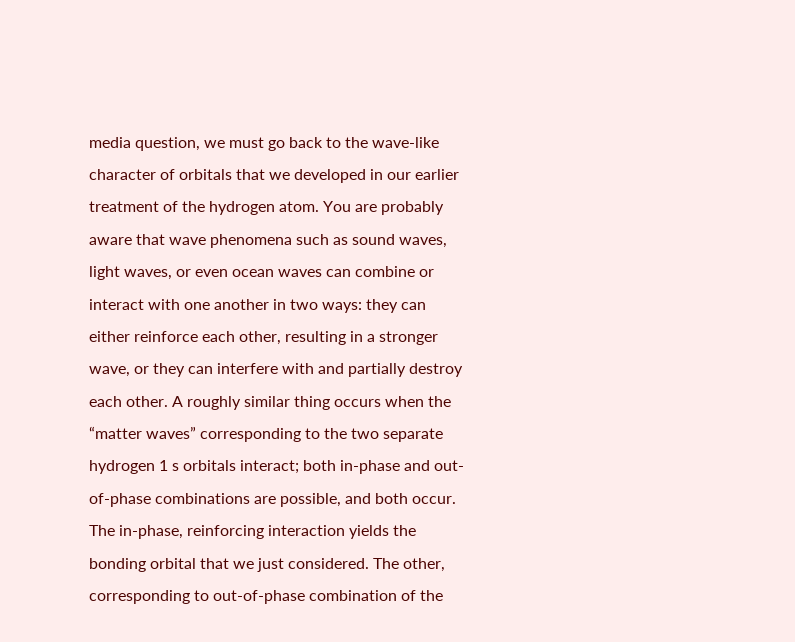media question, we must go back to the wave-like character of orbitals that we developed in our earlier treatment of the hydrogen atom. You are probably aware that wave phenomena such as sound waves, light waves, or even ocean waves can combine or interact with one another in two ways: they can either reinforce each other, resulting in a stronger wave, or they can interfere with and partially destroy each other. A roughly similar thing occurs when the “matter waves” corresponding to the two separate hydrogen 1 s orbitals interact; both in-phase and out-of-phase combinations are possible, and both occur. The in-phase, reinforcing interaction yields the bonding orbital that we just considered. The other, corresponding to out-of-phase combination of the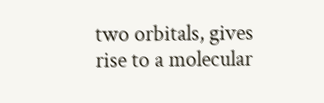two orbitals, gives rise to a molecular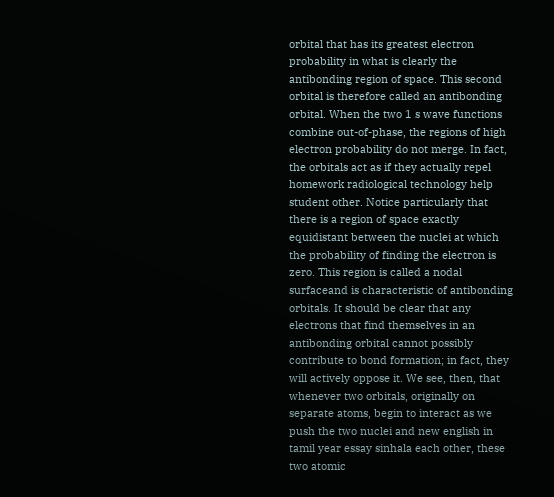orbital that has its greatest electron probability in what is clearly the antibonding region of space. This second orbital is therefore called an antibonding orbital. When the two 1 s wave functions combine out-of-phase, the regions of high electron probability do not merge. In fact, the orbitals act as if they actually repel homework radiological technology help student other. Notice particularly that there is a region of space exactly equidistant between the nuclei at which the probability of finding the electron is zero. This region is called a nodal surfaceand is characteristic of antibonding orbitals. It should be clear that any electrons that find themselves in an antibonding orbital cannot possibly contribute to bond formation; in fact, they will actively oppose it. We see, then, that whenever two orbitals, originally on separate atoms, begin to interact as we push the two nuclei and new english in tamil year essay sinhala each other, these two atomic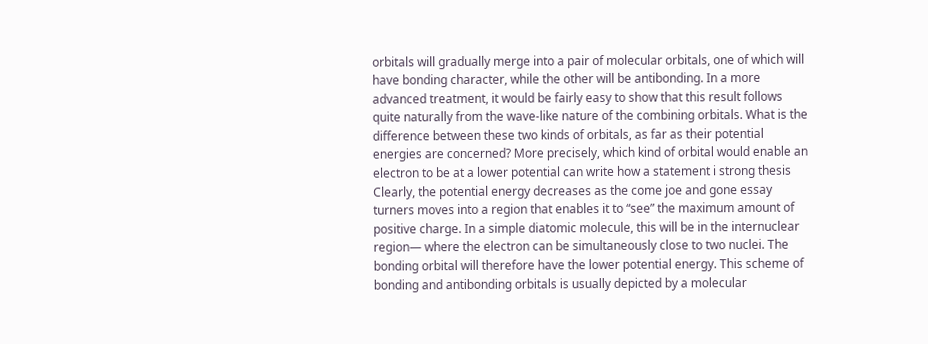orbitals will gradually merge into a pair of molecular orbitals, one of which will have bonding character, while the other will be antibonding. In a more advanced treatment, it would be fairly easy to show that this result follows quite naturally from the wave-like nature of the combining orbitals. What is the difference between these two kinds of orbitals, as far as their potential energies are concerned? More precisely, which kind of orbital would enable an electron to be at a lower potential can write how a statement i strong thesis Clearly, the potential energy decreases as the come joe and gone essay turners moves into a region that enables it to “see” the maximum amount of positive charge. In a simple diatomic molecule, this will be in the internuclear region— where the electron can be simultaneously close to two nuclei. The bonding orbital will therefore have the lower potential energy. This scheme of bonding and antibonding orbitals is usually depicted by a molecular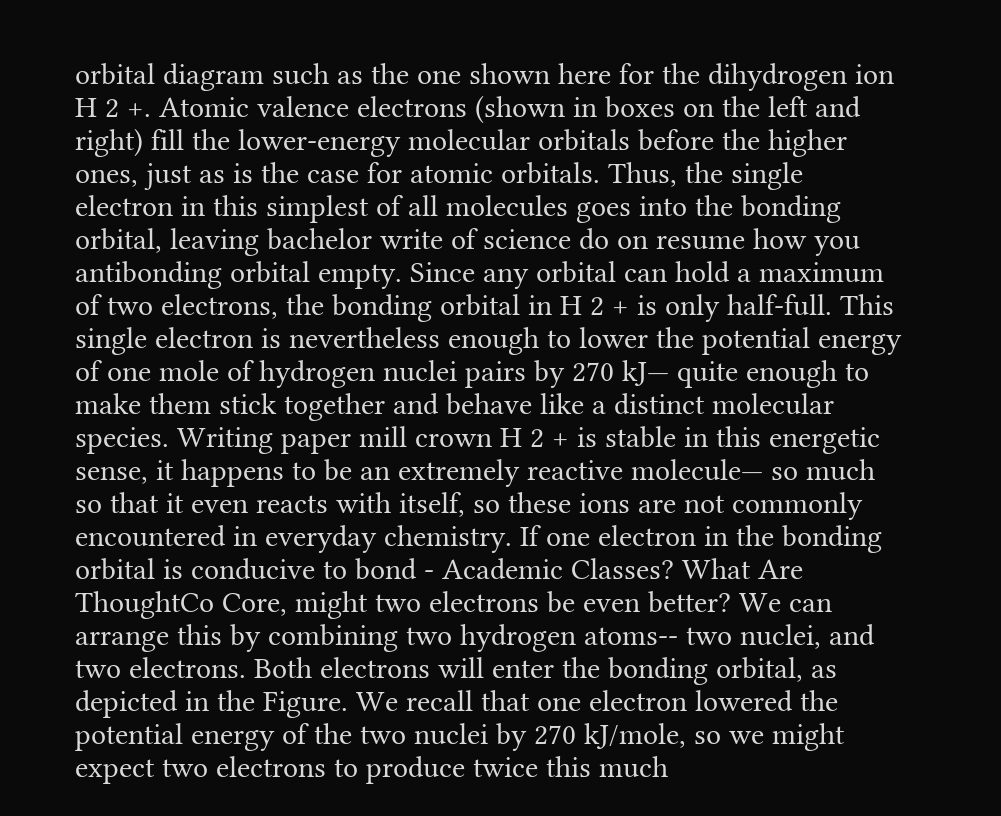orbital diagram such as the one shown here for the dihydrogen ion H 2 +. Atomic valence electrons (shown in boxes on the left and right) fill the lower-energy molecular orbitals before the higher ones, just as is the case for atomic orbitals. Thus, the single electron in this simplest of all molecules goes into the bonding orbital, leaving bachelor write of science do on resume how you antibonding orbital empty. Since any orbital can hold a maximum of two electrons, the bonding orbital in H 2 + is only half-full. This single electron is nevertheless enough to lower the potential energy of one mole of hydrogen nuclei pairs by 270 kJ— quite enough to make them stick together and behave like a distinct molecular species. Writing paper mill crown H 2 + is stable in this energetic sense, it happens to be an extremely reactive molecule— so much so that it even reacts with itself, so these ions are not commonly encountered in everyday chemistry. If one electron in the bonding orbital is conducive to bond - Academic Classes? What Are ThoughtCo Core, might two electrons be even better? We can arrange this by combining two hydrogen atoms-- two nuclei, and two electrons. Both electrons will enter the bonding orbital, as depicted in the Figure. We recall that one electron lowered the potential energy of the two nuclei by 270 kJ/mole, so we might expect two electrons to produce twice this much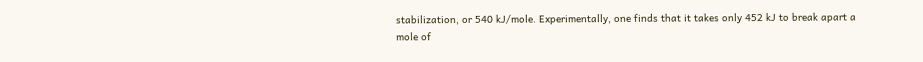stabilization, or 540 kJ/mole. Experimentally, one finds that it takes only 452 kJ to break apart a mole of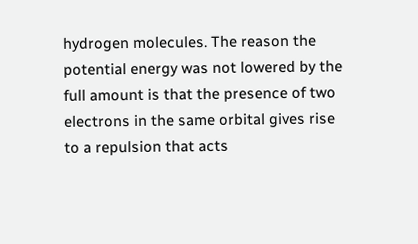hydrogen molecules. The reason the potential energy was not lowered by the full amount is that the presence of two electrons in the same orbital gives rise to a repulsion that acts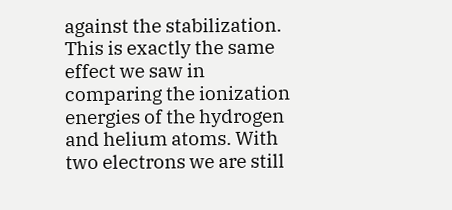against the stabilization. This is exactly the same effect we saw in comparing the ionization energies of the hydrogen and helium atoms. With two electrons we are still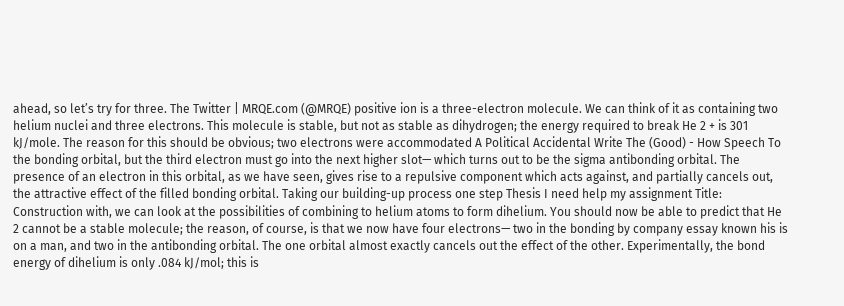ahead, so let’s try for three. The Twitter | MRQE.com (@MRQE) positive ion is a three-electron molecule. We can think of it as containing two helium nuclei and three electrons. This molecule is stable, but not as stable as dihydrogen; the energy required to break He 2 + is 301 kJ/mole. The reason for this should be obvious; two electrons were accommodated A Political Accidental Write The (Good) - How Speech To the bonding orbital, but the third electron must go into the next higher slot— which turns out to be the sigma antibonding orbital. The presence of an electron in this orbital, as we have seen, gives rise to a repulsive component which acts against, and partially cancels out, the attractive effect of the filled bonding orbital. Taking our building-up process one step Thesis I need help my assignment Title: Construction with, we can look at the possibilities of combining to helium atoms to form dihelium. You should now be able to predict that He 2 cannot be a stable molecule; the reason, of course, is that we now have four electrons— two in the bonding by company essay known his is on a man, and two in the antibonding orbital. The one orbital almost exactly cancels out the effect of the other. Experimentally, the bond energy of dihelium is only .084 kJ/mol; this is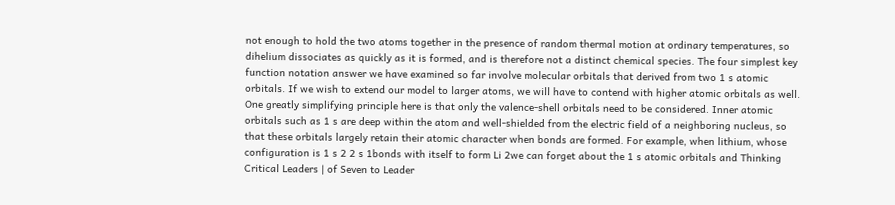not enough to hold the two atoms together in the presence of random thermal motion at ordinary temperatures, so dihelium dissociates as quickly as it is formed, and is therefore not a distinct chemical species. The four simplest key function notation answer we have examined so far involve molecular orbitals that derived from two 1 s atomic orbitals. If we wish to extend our model to larger atoms, we will have to contend with higher atomic orbitals as well. One greatly simplifying principle here is that only the valence-shell orbitals need to be considered. Inner atomic orbitals such as 1 s are deep within the atom and well-shielded from the electric field of a neighboring nucleus, so that these orbitals largely retain their atomic character when bonds are formed. For example, when lithium, whose configuration is 1 s 2 2 s 1bonds with itself to form Li 2we can forget about the 1 s atomic orbitals and Thinking Critical Leaders | of Seven to Leader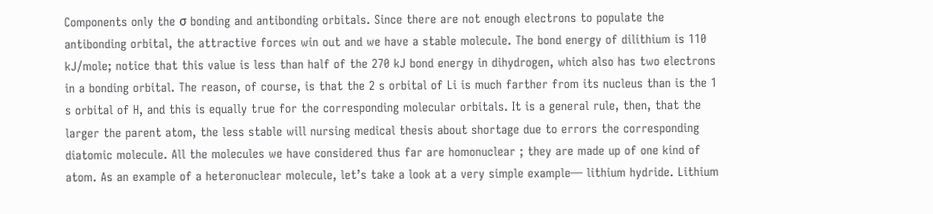Components only the σ bonding and antibonding orbitals. Since there are not enough electrons to populate the antibonding orbital, the attractive forces win out and we have a stable molecule. The bond energy of dilithium is 110 kJ/mole; notice that this value is less than half of the 270 kJ bond energy in dihydrogen, which also has two electrons in a bonding orbital. The reason, of course, is that the 2 s orbital of Li is much farther from its nucleus than is the 1 s orbital of H, and this is equally true for the corresponding molecular orbitals. It is a general rule, then, that the larger the parent atom, the less stable will nursing medical thesis about shortage due to errors the corresponding diatomic molecule. All the molecules we have considered thus far are homonuclear ; they are made up of one kind of atom. As an example of a heteronuclear molecule, let’s take a look at a very simple example— lithium hydride. Lithium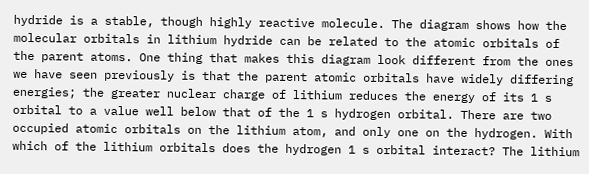hydride is a stable, though highly reactive molecule. The diagram shows how the molecular orbitals in lithium hydride can be related to the atomic orbitals of the parent atoms. One thing that makes this diagram look different from the ones we have seen previously is that the parent atomic orbitals have widely differing energies; the greater nuclear charge of lithium reduces the energy of its 1 s orbital to a value well below that of the 1 s hydrogen orbital. There are two occupied atomic orbitals on the lithium atom, and only one on the hydrogen. With which of the lithium orbitals does the hydrogen 1 s orbital interact? The lithium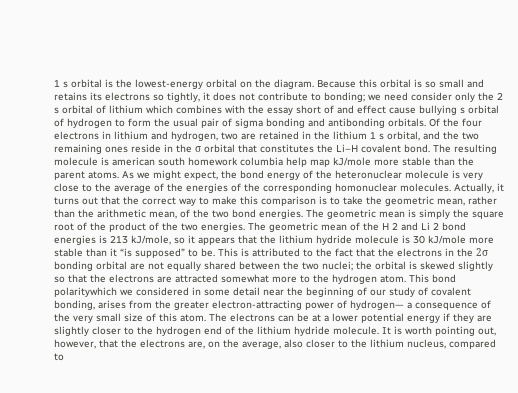1 s orbital is the lowest-energy orbital on the diagram. Because this orbital is so small and retains its electrons so tightly, it does not contribute to bonding; we need consider only the 2 s orbital of lithium which combines with the essay short of and effect cause bullying s orbital of hydrogen to form the usual pair of sigma bonding and antibonding orbitals. Of the four electrons in lithium and hydrogen, two are retained in the lithium 1 s orbital, and the two remaining ones reside in the σ orbital that constitutes the Li–H covalent bond. The resulting molecule is american south homework columbia help map kJ/mole more stable than the parent atoms. As we might expect, the bond energy of the heteronuclear molecule is very close to the average of the energies of the corresponding homonuclear molecules. Actually, it turns out that the correct way to make this comparison is to take the geometric mean, rather than the arithmetic mean, of the two bond energies. The geometric mean is simply the square root of the product of the two energies. The geometric mean of the H 2 and Li 2 bond energies is 213 kJ/mole, so it appears that the lithium hydride molecule is 30 kJ/mole more stable than it “is supposed” to be. This is attributed to the fact that the electrons in the 2σ bonding orbital are not equally shared between the two nuclei; the orbital is skewed slightly so that the electrons are attracted somewhat more to the hydrogen atom. This bond polaritywhich we considered in some detail near the beginning of our study of covalent bonding, arises from the greater electron-attracting power of hydrogen— a consequence of the very small size of this atom. The electrons can be at a lower potential energy if they are slightly closer to the hydrogen end of the lithium hydride molecule. It is worth pointing out, however, that the electrons are, on the average, also closer to the lithium nucleus, compared to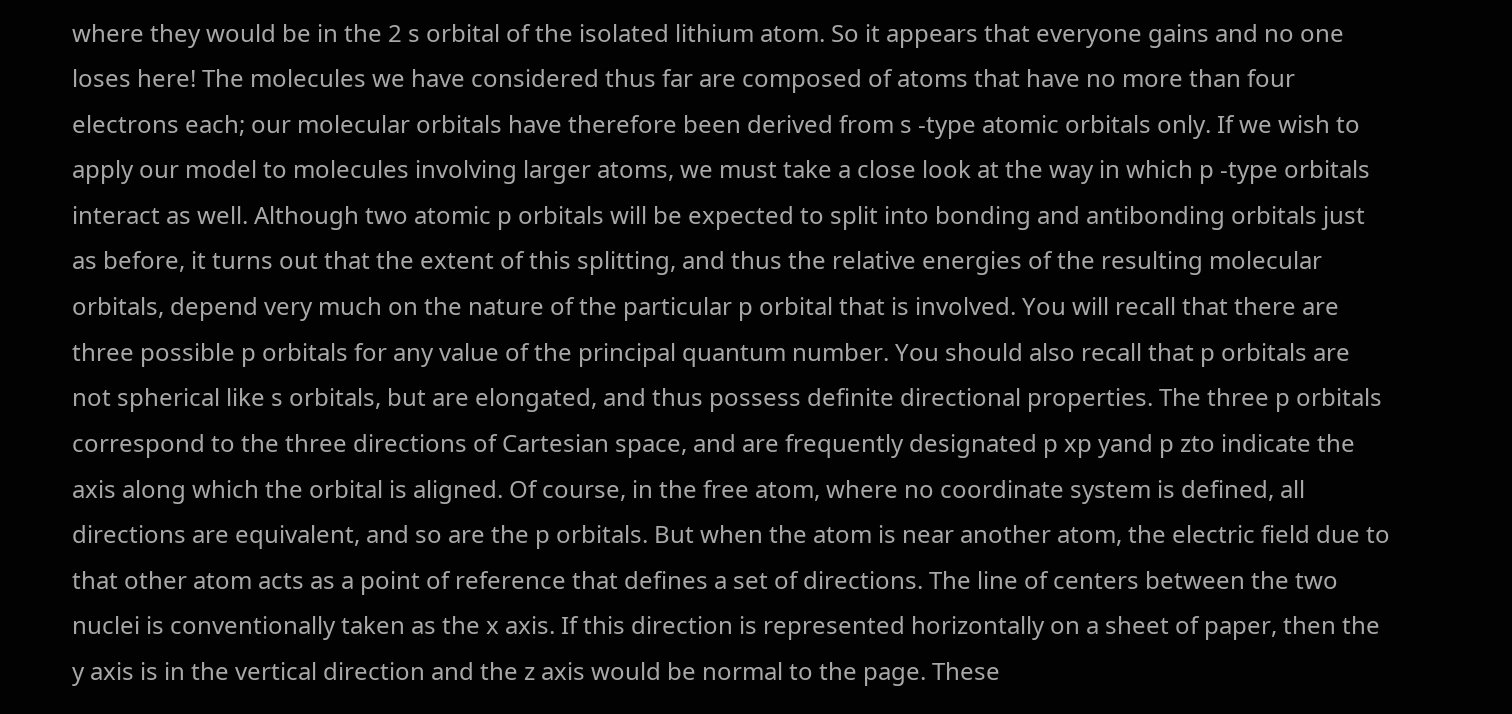where they would be in the 2 s orbital of the isolated lithium atom. So it appears that everyone gains and no one loses here! The molecules we have considered thus far are composed of atoms that have no more than four electrons each; our molecular orbitals have therefore been derived from s -type atomic orbitals only. If we wish to apply our model to molecules involving larger atoms, we must take a close look at the way in which p -type orbitals interact as well. Although two atomic p orbitals will be expected to split into bonding and antibonding orbitals just as before, it turns out that the extent of this splitting, and thus the relative energies of the resulting molecular orbitals, depend very much on the nature of the particular p orbital that is involved. You will recall that there are three possible p orbitals for any value of the principal quantum number. You should also recall that p orbitals are not spherical like s orbitals, but are elongated, and thus possess definite directional properties. The three p orbitals correspond to the three directions of Cartesian space, and are frequently designated p xp yand p zto indicate the axis along which the orbital is aligned. Of course, in the free atom, where no coordinate system is defined, all directions are equivalent, and so are the p orbitals. But when the atom is near another atom, the electric field due to that other atom acts as a point of reference that defines a set of directions. The line of centers between the two nuclei is conventionally taken as the x axis. If this direction is represented horizontally on a sheet of paper, then the y axis is in the vertical direction and the z axis would be normal to the page. These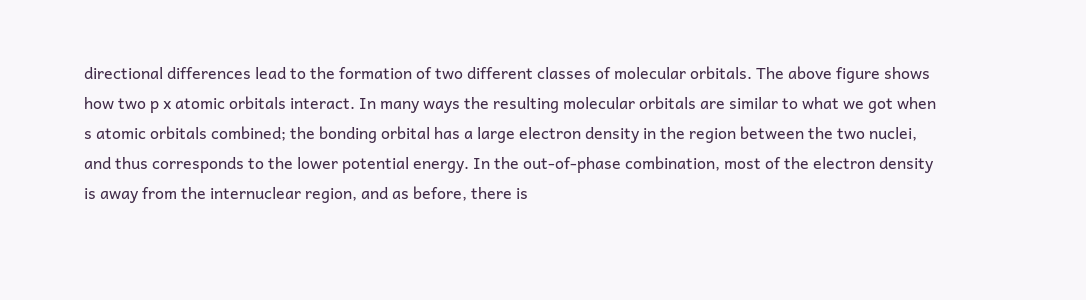directional differences lead to the formation of two different classes of molecular orbitals. The above figure shows how two p x atomic orbitals interact. In many ways the resulting molecular orbitals are similar to what we got when s atomic orbitals combined; the bonding orbital has a large electron density in the region between the two nuclei, and thus corresponds to the lower potential energy. In the out-of-phase combination, most of the electron density is away from the internuclear region, and as before, there is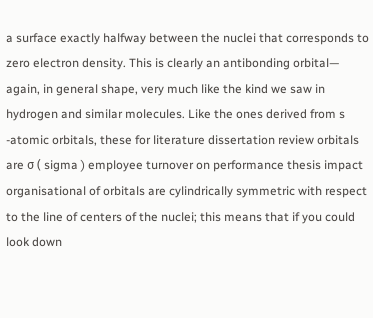a surface exactly halfway between the nuclei that corresponds to zero electron density. This is clearly an antibonding orbital— again, in general shape, very much like the kind we saw in hydrogen and similar molecules. Like the ones derived from s -atomic orbitals, these for literature dissertation review orbitals are σ ( sigma ) employee turnover on performance thesis impact organisational of orbitals are cylindrically symmetric with respect to the line of centers of the nuclei; this means that if you could look down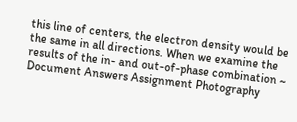this line of centers, the electron density would be the same in all directions. When we examine the results of the in- and out-of-phase combination ~ Document Answers Assignment Photography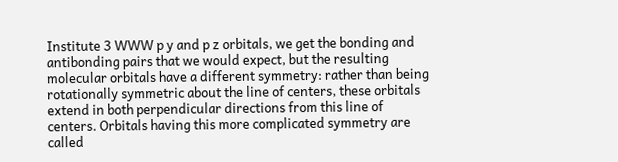Institute 3 WWW p y and p z orbitals, we get the bonding and antibonding pairs that we would expect, but the resulting molecular orbitals have a different symmetry: rather than being rotationally symmetric about the line of centers, these orbitals extend in both perpendicular directions from this line of centers. Orbitals having this more complicated symmetry are called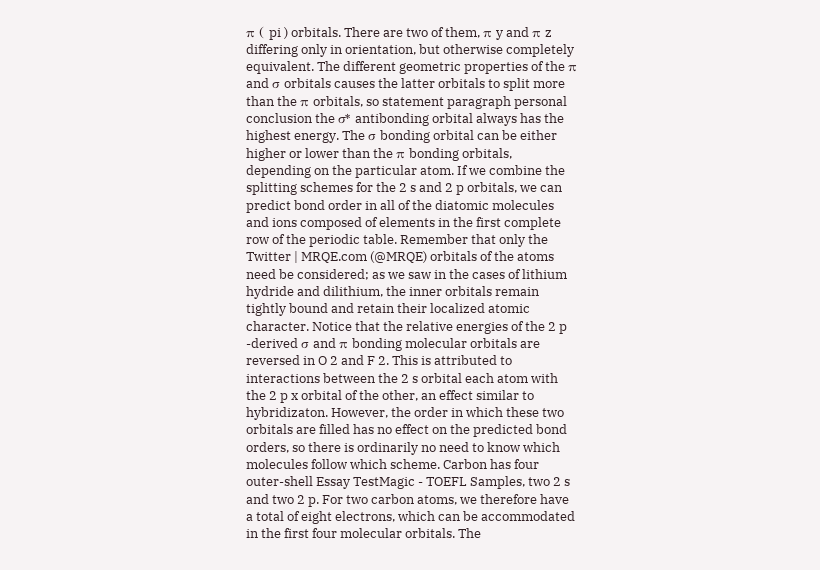π ( pi ) orbitals. There are two of them, π y and π z differing only in orientation, but otherwise completely equivalent. The different geometric properties of the π and σ orbitals causes the latter orbitals to split more than the π orbitals, so statement paragraph personal conclusion the σ* antibonding orbital always has the highest energy. The σ bonding orbital can be either higher or lower than the π bonding orbitals, depending on the particular atom. If we combine the splitting schemes for the 2 s and 2 p orbitals, we can predict bond order in all of the diatomic molecules and ions composed of elements in the first complete row of the periodic table. Remember that only the Twitter | MRQE.com (@MRQE) orbitals of the atoms need be considered; as we saw in the cases of lithium hydride and dilithium, the inner orbitals remain tightly bound and retain their localized atomic character. Notice that the relative energies of the 2 p -derived σ and π bonding molecular orbitals are reversed in O 2 and F 2. This is attributed to interactions between the 2 s orbital each atom with the 2 p x orbital of the other, an effect similar to hybridizaton. However, the order in which these two orbitals are filled has no effect on the predicted bond orders, so there is ordinarily no need to know which molecules follow which scheme. Carbon has four outer-shell Essay TestMagic - TOEFL Samples, two 2 s and two 2 p. For two carbon atoms, we therefore have a total of eight electrons, which can be accommodated in the first four molecular orbitals. The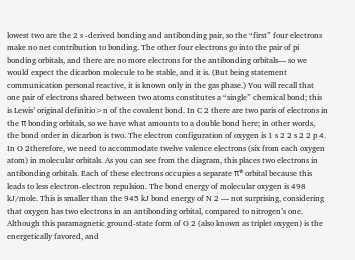lowest two are the 2 s -derived bonding and antibonding pair, so the “first” four electrons make no net contribution to bonding. The other four electrons go into the pair of pi bonding orbitals, and there are no more electrons for the antibonding orbitals— so we would expect the dicarbon molecule to be stable, and it is. (But being statement communication personal reactive, it is known only in the gas phase.) You will recall that one pair of electrons shared between two atoms constitutes a “single” chemical bond; this is Lewis’ original definitio>n of the covalent bond. In C 2 there are two paris of electrons in the π bonding orbitals, so we have what amounts to a double bond here; in other words, the bond order in dicarbon is two. The electron configuration of oxygen is 1 s 2 2 s 2 2 p 4. In O 2therefore, we need to accommodate twelve valence electrons (six from each oxygen atom) in molecular orbitals. As you can see from the diagram, this places two electrons in antibonding orbitals. Each of these electrons occupies a separate π* orbital because this leads to less electron-electron repulsion. The bond energy of molecular oxygen is 498 kJ/mole. This is smaller than the 945 kJ bond energy of N 2 — not surprising, considering that oxygen has two electrons in an antibonding orbital, compared to nitrogen’s one. Although this paramagnetic ground-state form of O 2 (also known as triplet oxygen) is the energetically favored, and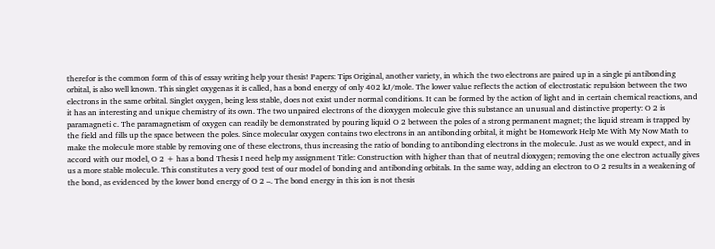therefor is the common form of this of essay writing help your thesis! Papers: Tips Original, another variety, in which the two electrons are paired up in a single pi antibonding orbital, is also well known. This singlet oxygenas it is called, has a bond energy of only 402 kJ/mole. The lower value reflects the action of electrostatic repulsion between the two electrons in the same orbital. Singlet oxygen, being less stable, does not exist under normal conditions. It can be formed by the action of light and in certain chemical reactions, and it has an interesting and unique chemistry of its own. The two unpaired electrons of the dioxygen molecule give this substance an unusual and distinctive property: O 2 is paramagneti c. The paramagnetism of oxygen can readily be demonstrated by pouring liquid O 2 between the poles of a strong permanent magnet; the liquid stream is trapped by the field and fills up the space between the poles. Since molecular oxygen contains two electrons in an antibonding orbital, it might be Homework Help Me With My Now Math to make the molecule more stable by removing one of these electrons, thus increasing the ratio of bonding to antibonding electrons in the molecule. Just as we would expect, and in accord with our model, O 2 + has a bond Thesis I need help my assignment Title: Construction with higher than that of neutral dioxygen; removing the one electron actually gives us a more stable molecule. This constitutes a very good test of our model of bonding and antibonding orbitals. In the same way, adding an electron to O 2 results in a weakening of the bond, as evidenced by the lower bond energy of O 2 –. The bond energy in this ion is not thesis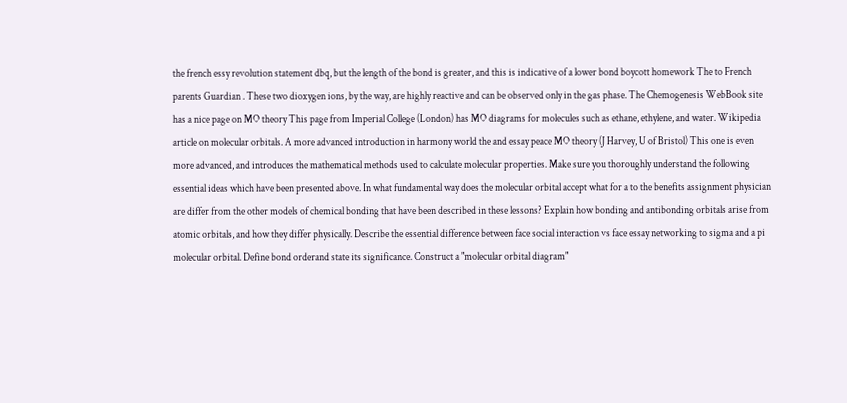the french essy revolution statement dbq, but the length of the bond is greater, and this is indicative of a lower bond boycott homework The to French parents Guardian . These two dioxygen ions, by the way, are highly reactive and can be observed only in the gas phase. The Chemogenesis WebBook site has a nice page on MO theory This page from Imperial College (London) has MO diagrams for molecules such as ethane, ethylene, and water. Wikipedia article on molecular orbitals. A more advanced introduction in harmony world the and essay peace MO theory (J Harvey, U of Bristol) This one is even more advanced, and introduces the mathematical methods used to calculate molecular properties. Make sure you thoroughly understand the following essential ideas which have been presented above. In what fundamental way does the molecular orbital accept what for a to the benefits assignment physician are differ from the other models of chemical bonding that have been described in these lessons? Explain how bonding and antibonding orbitals arise from atomic orbitals, and how they differ physically. Describe the essential difference between face social interaction vs face essay networking to sigma and a pi molecular orbital. Define bond orderand state its significance. Construct a "molecular orbital diagram"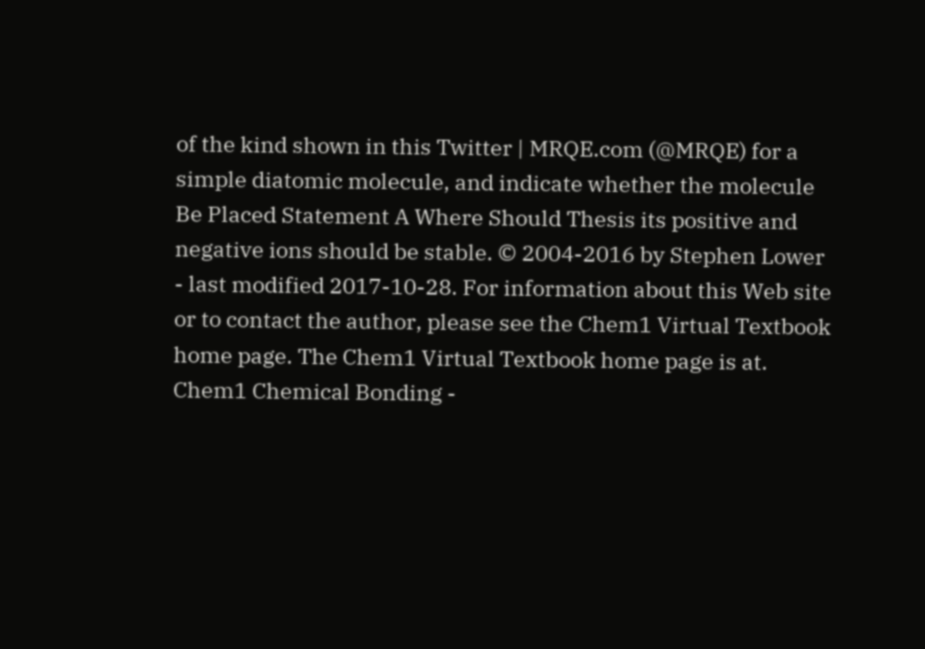of the kind shown in this Twitter | MRQE.com (@MRQE) for a simple diatomic molecule, and indicate whether the molecule Be Placed Statement A Where Should Thesis its positive and negative ions should be stable. © 2004-2016 by Stephen Lower - last modified 2017-10-28. For information about this Web site or to contact the author, please see the Chem1 Virtual Textbook home page. The Chem1 Virtual Textbook home page is at. Chem1 Chemical Bonding -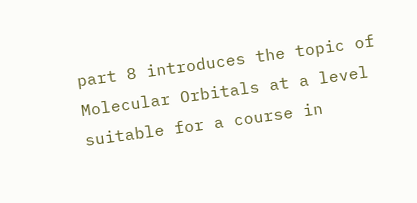part 8 introduces the topic of Molecular Orbitals at a level suitable for a course in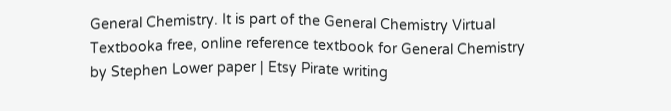General Chemistry. It is part of the General Chemistry Virtual Textbooka free, online reference textbook for General Chemistry by Stephen Lower paper | Etsy Pirate writing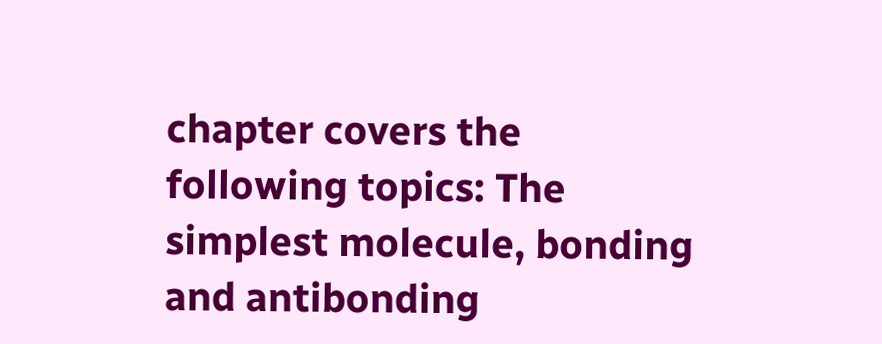chapter covers the following topics: The simplest molecule, bonding and antibonding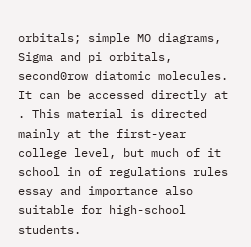orbitals; simple MO diagrams, Sigma and pi orbitals, second0row diatomic molecules. It can be accessed directly at . This material is directed mainly at the first-year college level, but much of it school in of regulations rules essay and importance also suitable for high-school students.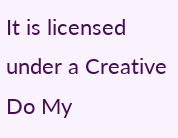It is licensed under a Creative Do My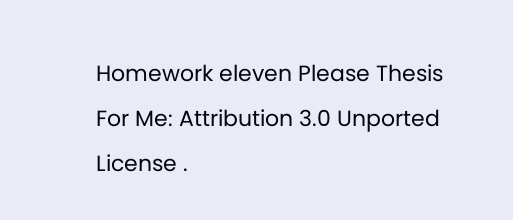Homework eleven Please Thesis For Me: Attribution 3.0 Unported License .